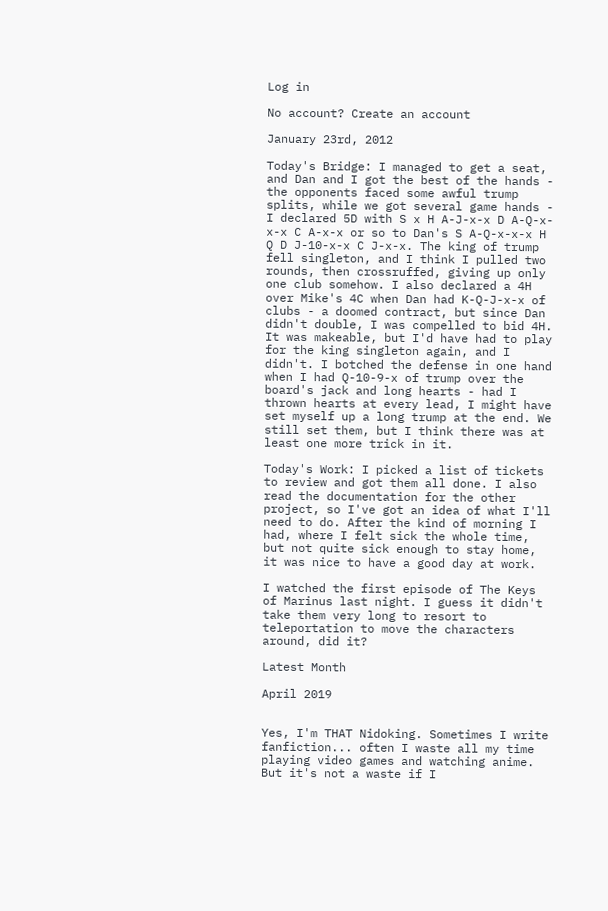Log in

No account? Create an account

January 23rd, 2012

Today's Bridge: I managed to get a seat, and Dan and I got the best of the hands - the opponents faced some awful trump splits, while we got several game hands - I declared 5D with S x H A-J-x-x D A-Q-x-x-x C A-x-x or so to Dan's S A-Q-x-x-x H Q D J-10-x-x C J-x-x. The king of trump fell singleton, and I think I pulled two rounds, then crossruffed, giving up only one club somehow. I also declared a 4H over Mike's 4C when Dan had K-Q-J-x-x of clubs - a doomed contract, but since Dan didn't double, I was compelled to bid 4H. It was makeable, but I'd have had to play for the king singleton again, and I didn't. I botched the defense in one hand when I had Q-10-9-x of trump over the board's jack and long hearts - had I thrown hearts at every lead, I might have set myself up a long trump at the end. We still set them, but I think there was at least one more trick in it.

Today's Work: I picked a list of tickets to review and got them all done. I also read the documentation for the other project, so I've got an idea of what I'll need to do. After the kind of morning I had, where I felt sick the whole time, but not quite sick enough to stay home, it was nice to have a good day at work.

I watched the first episode of The Keys of Marinus last night. I guess it didn't take them very long to resort to teleportation to move the characters around, did it?

Latest Month

April 2019


Yes, I'm THAT Nidoking. Sometimes I write fanfiction... often I waste all my time playing video games and watching anime. But it's not a waste if I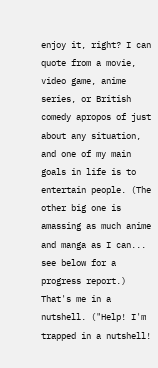enjoy it, right? I can quote from a movie, video game, anime series, or British comedy apropos of just about any situation, and one of my main goals in life is to entertain people. (The other big one is amassing as much anime and manga as I can... see below for a progress report.) That's me in a nutshell. ("Help! I'm trapped in a nutshell!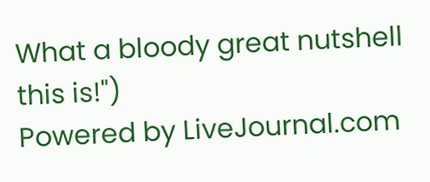What a bloody great nutshell this is!")
Powered by LiveJournal.com